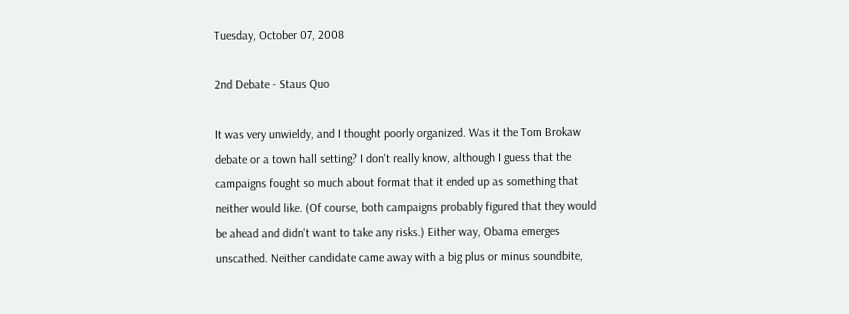Tuesday, October 07, 2008

2nd Debate - Staus Quo

It was very unwieldy, and I thought poorly organized. Was it the Tom Brokaw debate or a town hall setting? I don't really know, although I guess that the campaigns fought so much about format that it ended up as something that neither would like. (Of course, both campaigns probably figured that they would be ahead and didn't want to take any risks.) Either way, Obama emerges unscathed. Neither candidate came away with a big plus or minus soundbite,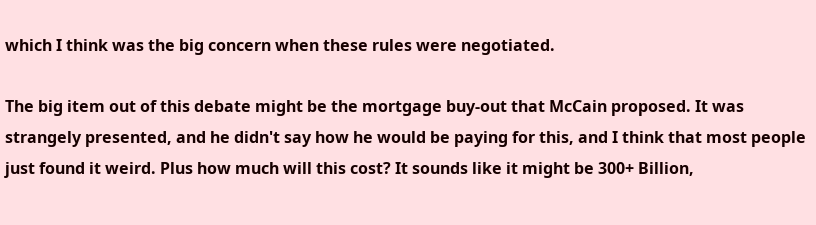which I think was the big concern when these rules were negotiated.

The big item out of this debate might be the mortgage buy-out that McCain proposed. It was strangely presented, and he didn't say how he would be paying for this, and I think that most people just found it weird. Plus how much will this cost? It sounds like it might be 300+ Billion,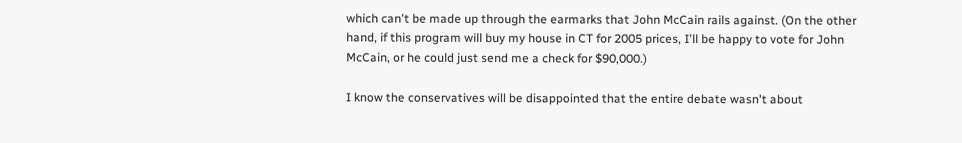which can't be made up through the earmarks that John McCain rails against. (On the other hand, if this program will buy my house in CT for 2005 prices, I'll be happy to vote for John McCain, or he could just send me a check for $90,000.)

I know the conservatives will be disappointed that the entire debate wasn't about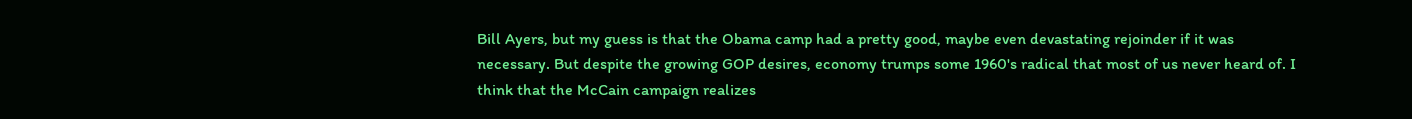Bill Ayers, but my guess is that the Obama camp had a pretty good, maybe even devastating rejoinder if it was necessary. But despite the growing GOP desires, economy trumps some 1960's radical that most of us never heard of. I think that the McCain campaign realizes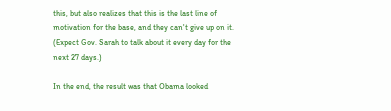this, but also realizes that this is the last line of motivation for the base, and they can't give up on it. (Expect Gov. Sarah to talk about it every day for the next 27 days.)

In the end, the result was that Obama looked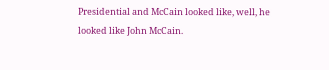Presidential and McCain looked like, well, he looked like John McCain.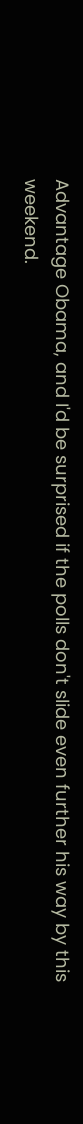Advantage Obama, and I'd be surprised if the polls don't slide even further his way by this weekend.